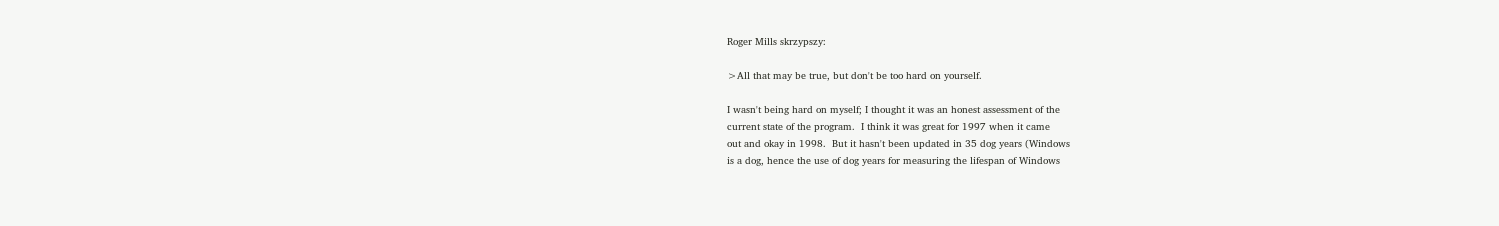Roger Mills skrzypszy:

>All that may be true, but don't be too hard on yourself.

I wasn't being hard on myself; I thought it was an honest assessment of the
current state of the program.  I think it was great for 1997 when it came
out and okay in 1998.  But it hasn't been updated in 35 dog years (Windows
is a dog, hence the use of dog years for measuring the lifespan of Windows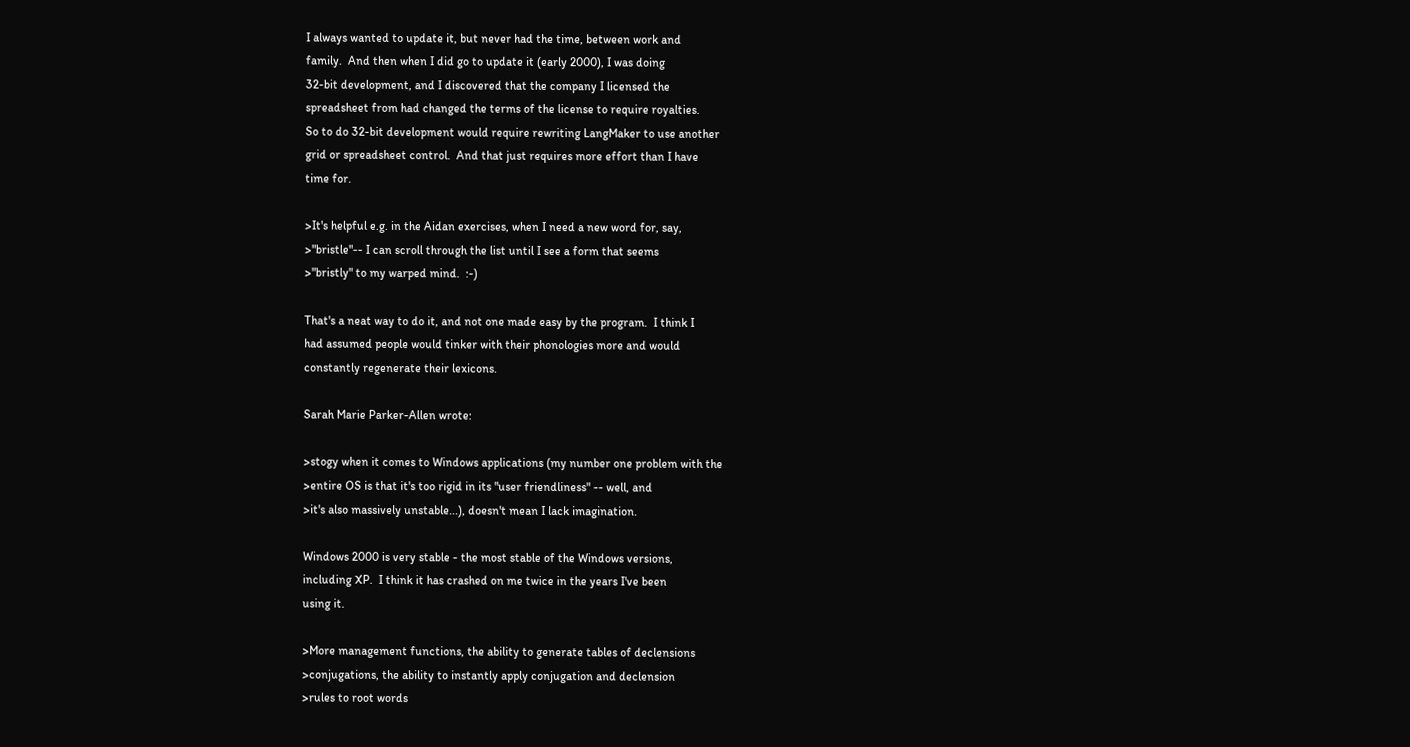I always wanted to update it, but never had the time, between work and
family.  And then when I did go to update it (early 2000), I was doing
32-bit development, and I discovered that the company I licensed the
spreadsheet from had changed the terms of the license to require royalties.
So to do 32-bit development would require rewriting LangMaker to use another
grid or spreadsheet control.  And that just requires more effort than I have
time for.

>It's helpful e.g. in the Aidan exercises, when I need a new word for, say,
>"bristle"-- I can scroll through the list until I see a form that seems
>"bristly" to my warped mind.  :-)

That's a neat way to do it, and not one made easy by the program.  I think I
had assumed people would tinker with their phonologies more and would
constantly regenerate their lexicons.

Sarah Marie Parker-Allen wrote:

>stogy when it comes to Windows applications (my number one problem with the
>entire OS is that it's too rigid in its "user friendliness" -- well, and
>it's also massively unstable...), doesn't mean I lack imagination.

Windows 2000 is very stable - the most stable of the Windows versions,
including XP.  I think it has crashed on me twice in the years I've been
using it.

>More management functions, the ability to generate tables of declensions
>conjugations, the ability to instantly apply conjugation and declension
>rules to root words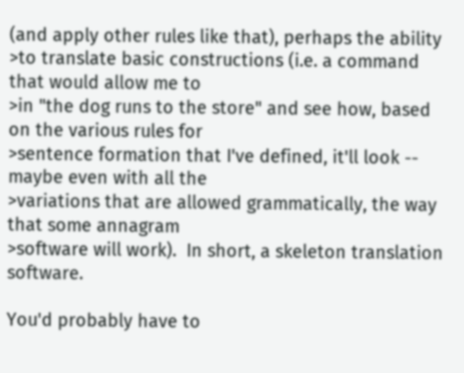(and apply other rules like that), perhaps the ability
>to translate basic constructions (i.e. a command that would allow me to
>in "the dog runs to the store" and see how, based on the various rules for
>sentence formation that I've defined, it'll look -- maybe even with all the
>variations that are allowed grammatically, the way that some annagram
>software will work).  In short, a skeleton translation software.

You'd probably have to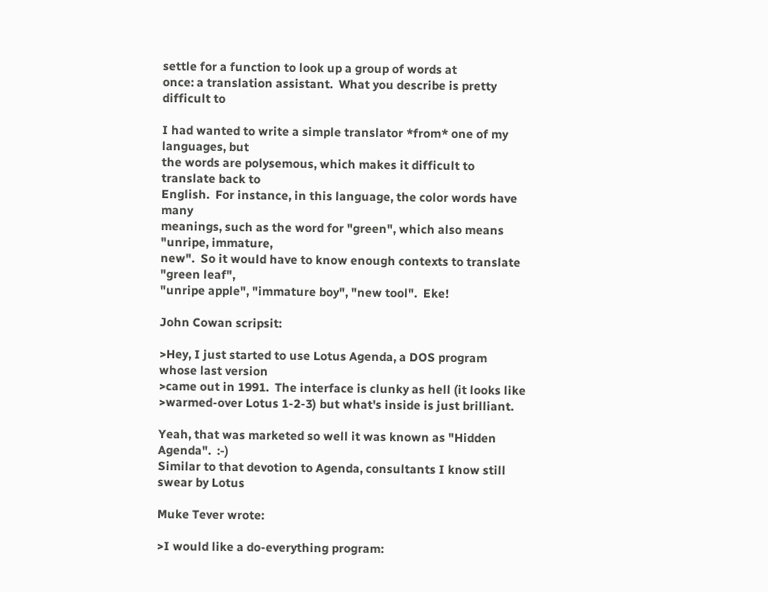settle for a function to look up a group of words at
once: a translation assistant.  What you describe is pretty difficult to

I had wanted to write a simple translator *from* one of my languages, but
the words are polysemous, which makes it difficult to translate back to
English.  For instance, in this language, the color words have many
meanings, such as the word for "green", which also means "unripe, immature,
new".  So it would have to know enough contexts to translate "green leaf",
"unripe apple", "immature boy", "new tool".  Eke!

John Cowan scripsit:

>Hey, I just started to use Lotus Agenda, a DOS program whose last version
>came out in 1991.  The interface is clunky as hell (it looks like
>warmed-over Lotus 1-2-3) but what's inside is just brilliant.

Yeah, that was marketed so well it was known as "Hidden Agenda".  :-)
Similar to that devotion to Agenda, consultants I know still swear by Lotus

Muke Tever wrote:

>I would like a do-everything program: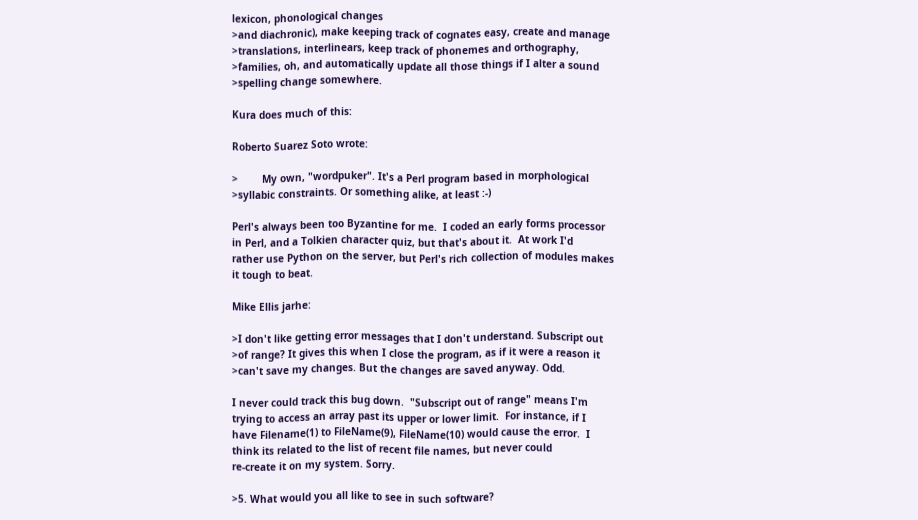lexicon, phonological changes
>and diachronic), make keeping track of cognates easy, create and manage
>translations, interlinears, keep track of phonemes and orthography,
>families, oh, and automatically update all those things if I alter a sound
>spelling change somewhere.

Kura does much of this:

Roberto Suarez Soto wrote:

>        My own, "wordpuker". It's a Perl program based in morphological
>syllabic constraints. Or something alike, at least :-)

Perl's always been too Byzantine for me.  I coded an early forms processor
in Perl, and a Tolkien character quiz, but that's about it.  At work I'd
rather use Python on the server, but Perl's rich collection of modules makes
it tough to beat.

Mike Ellis jarhe:

>I don't like getting error messages that I don't understand. Subscript out
>of range? It gives this when I close the program, as if it were a reason it
>can't save my changes. But the changes are saved anyway. Odd.

I never could track this bug down.  "Subscript out of range" means I'm
trying to access an array past its upper or lower limit.  For instance, if I
have Filename(1) to FileName(9), FileName(10) would cause the error.  I
think its related to the list of recent file names, but never could
re-create it on my system. Sorry.

>5. What would you all like to see in such software?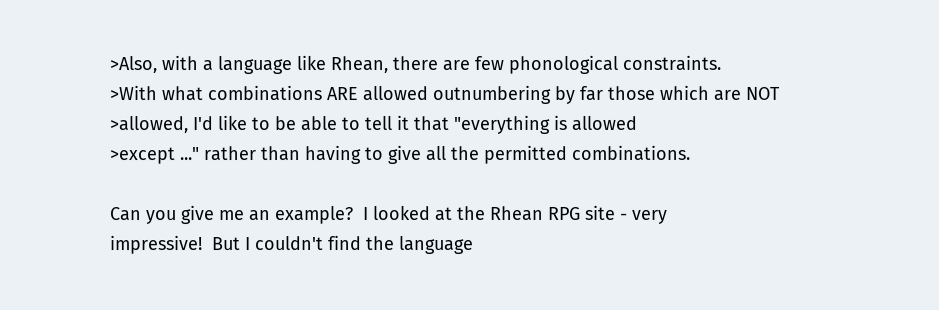>Also, with a language like Rhean, there are few phonological constraints.
>With what combinations ARE allowed outnumbering by far those which are NOT
>allowed, I'd like to be able to tell it that "everything is allowed
>except ..." rather than having to give all the permitted combinations.

Can you give me an example?  I looked at the Rhean RPG site - very
impressive!  But I couldn't find the language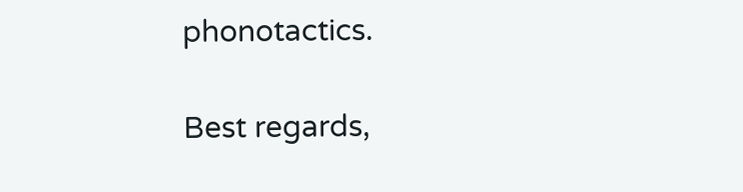phonotactics.

Best regards,